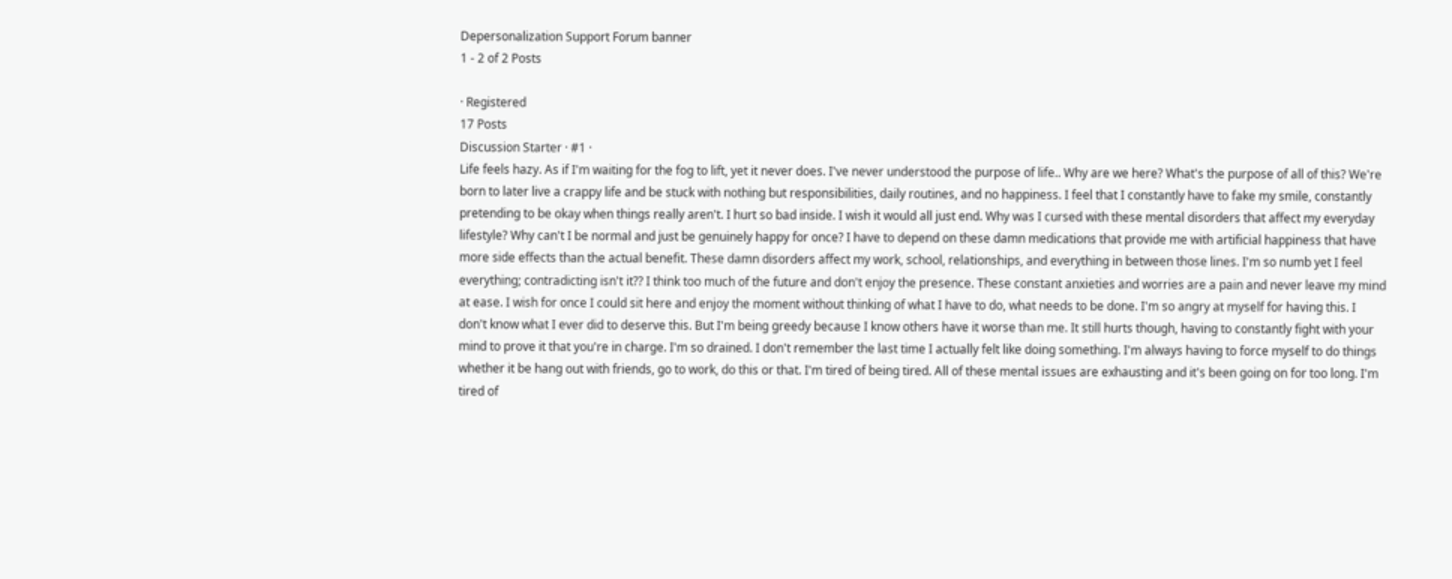Depersonalization Support Forum banner
1 - 2 of 2 Posts

· Registered
17 Posts
Discussion Starter · #1 ·
Life feels hazy. As if I'm waiting for the fog to lift, yet it never does. I've never understood the purpose of life.. Why are we here? What's the purpose of all of this? We're born to later live a crappy life and be stuck with nothing but responsibilities, daily routines, and no happiness. I feel that I constantly have to fake my smile, constantly pretending to be okay when things really aren't. I hurt so bad inside. I wish it would all just end. Why was I cursed with these mental disorders that affect my everyday lifestyle? Why can't I be normal and just be genuinely happy for once? I have to depend on these damn medications that provide me with artificial happiness that have more side effects than the actual benefit. These damn disorders affect my work, school, relationships, and everything in between those lines. I'm so numb yet I feel everything; contradicting isn't it?? I think too much of the future and don't enjoy the presence. These constant anxieties and worries are a pain and never leave my mind at ease. I wish for once I could sit here and enjoy the moment without thinking of what I have to do, what needs to be done. I'm so angry at myself for having this. I don't know what I ever did to deserve this. But I'm being greedy because I know others have it worse than me. It still hurts though, having to constantly fight with your mind to prove it that you're in charge. I'm so drained. I don't remember the last time I actually felt like doing something. I'm always having to force myself to do things whether it be hang out with friends, go to work, do this or that. I'm tired of being tired. All of these mental issues are exhausting and it's been going on for too long. I'm tired of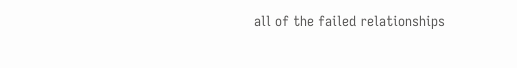all of the failed relationships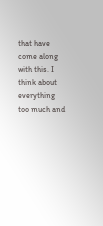that have come along with this. I think about everything too much and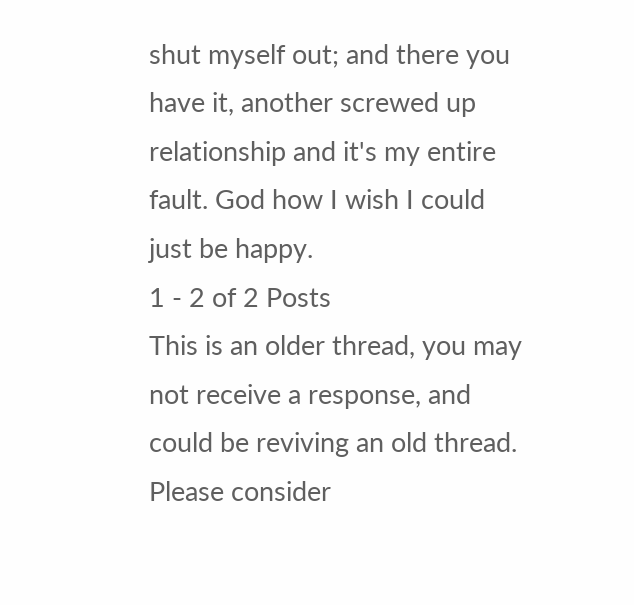shut myself out; and there you have it, another screwed up relationship and it's my entire fault. God how I wish I could just be happy.
1 - 2 of 2 Posts
This is an older thread, you may not receive a response, and could be reviving an old thread. Please consider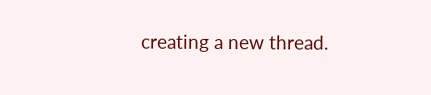creating a new thread.